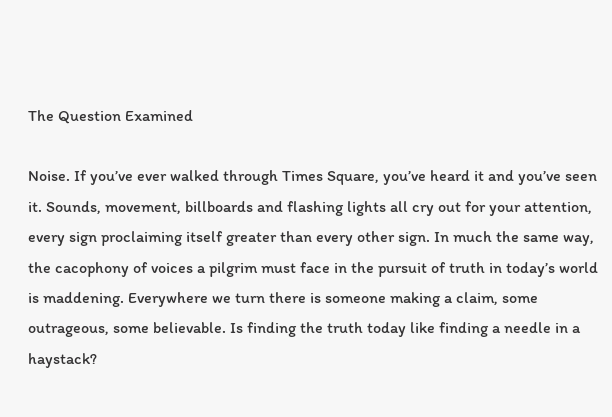The Question Examined

Noise. If you’ve ever walked through Times Square, you’ve heard it and you’ve seen it. Sounds, movement, billboards and flashing lights all cry out for your attention, every sign proclaiming itself greater than every other sign. In much the same way, the cacophony of voices a pilgrim must face in the pursuit of truth in today’s world is maddening. Everywhere we turn there is someone making a claim, some outrageous, some believable. Is finding the truth today like finding a needle in a haystack?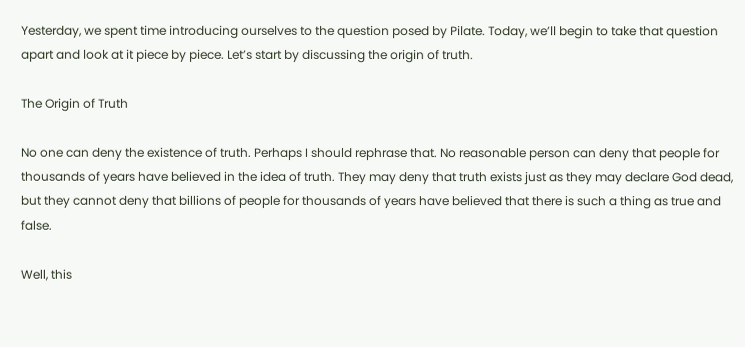Yesterday, we spent time introducing ourselves to the question posed by Pilate. Today, we’ll begin to take that question apart and look at it piece by piece. Let’s start by discussing the origin of truth.

The Origin of Truth

No one can deny the existence of truth. Perhaps I should rephrase that. No reasonable person can deny that people for thousands of years have believed in the idea of truth. They may deny that truth exists just as they may declare God dead, but they cannot deny that billions of people for thousands of years have believed that there is such a thing as true and false.

Well, this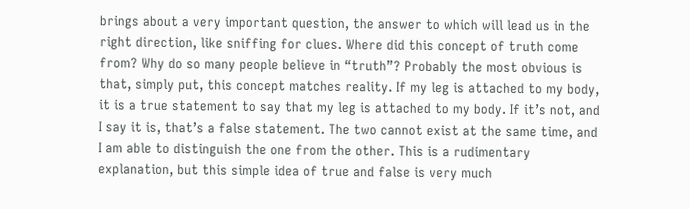brings about a very important question, the answer to which will lead us in the right direction, like sniffing for clues. Where did this concept of truth come from? Why do so many people believe in “truth”? Probably the most obvious is that, simply put, this concept matches reality. If my leg is attached to my body, it is a true statement to say that my leg is attached to my body. If it’s not, and I say it is, that’s a false statement. The two cannot exist at the same time, and I am able to distinguish the one from the other. This is a rudimentary explanation, but this simple idea of true and false is very much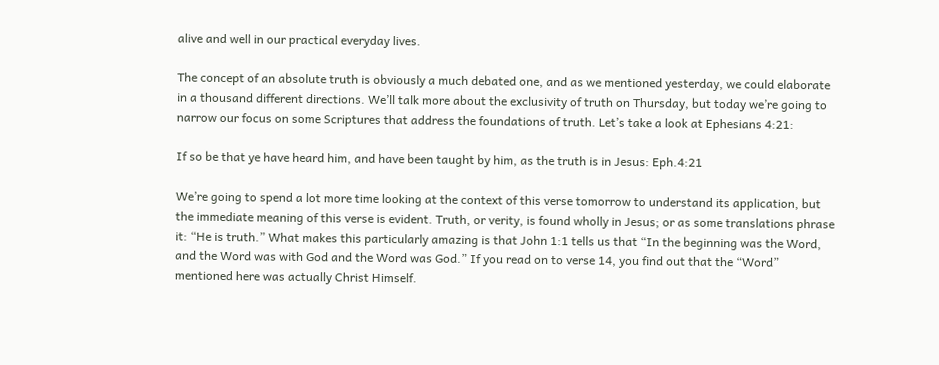alive and well in our practical everyday lives.

The concept of an absolute truth is obviously a much debated one, and as we mentioned yesterday, we could elaborate in a thousand different directions. We’ll talk more about the exclusivity of truth on Thursday, but today we’re going to narrow our focus on some Scriptures that address the foundations of truth. Let’s take a look at Ephesians 4:21:

If so be that ye have heard him, and have been taught by him, as the truth is in Jesus: Eph.4:21

We’re going to spend a lot more time looking at the context of this verse tomorrow to understand its application, but the immediate meaning of this verse is evident. Truth, or verity, is found wholly in Jesus; or as some translations phrase it: “He is truth.” What makes this particularly amazing is that John 1:1 tells us that “In the beginning was the Word, and the Word was with God and the Word was God.” If you read on to verse 14, you find out that the “Word” mentioned here was actually Christ Himself.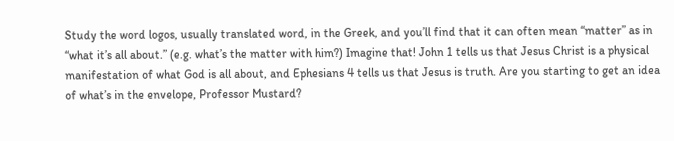Study the word logos, usually translated word, in the Greek, and you’ll find that it can often mean “matter” as in “what it’s all about.” (e.g. what’s the matter with him?) Imagine that! John 1 tells us that Jesus Christ is a physical manifestation of what God is all about, and Ephesians 4 tells us that Jesus is truth. Are you starting to get an idea of what’s in the envelope, Professor Mustard?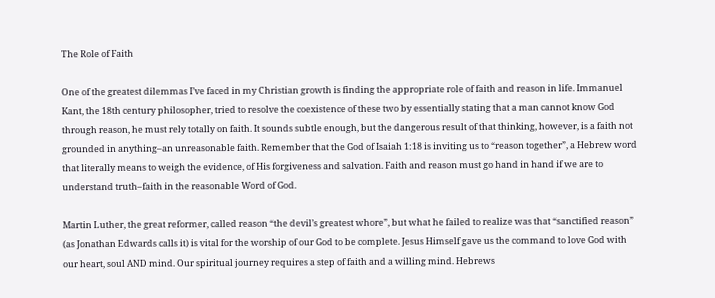The Role of Faith

One of the greatest dilemmas I’ve faced in my Christian growth is finding the appropriate role of faith and reason in life. Immanuel Kant, the 18th century philosopher, tried to resolve the coexistence of these two by essentially stating that a man cannot know God through reason, he must rely totally on faith. It sounds subtle enough, but the dangerous result of that thinking, however, is a faith not grounded in anything–an unreasonable faith. Remember that the God of Isaiah 1:18 is inviting us to “reason together”, a Hebrew word that literally means to weigh the evidence, of His forgiveness and salvation. Faith and reason must go hand in hand if we are to understand truth–faith in the reasonable Word of God.

Martin Luther, the great reformer, called reason “the devil’s greatest whore”, but what he failed to realize was that “sanctified reason” (as Jonathan Edwards calls it) is vital for the worship of our God to be complete. Jesus Himself gave us the command to love God with our heart, soul AND mind. Our spiritual journey requires a step of faith and a willing mind. Hebrews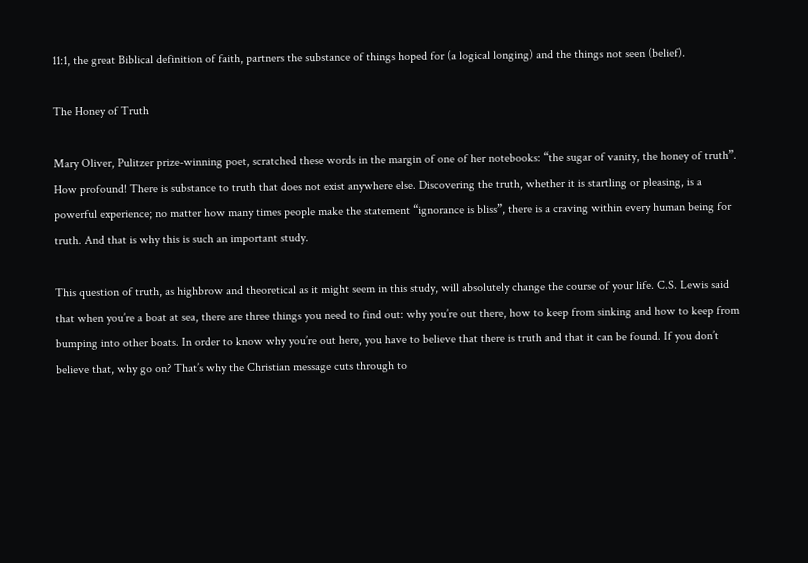11:1, the great Biblical definition of faith, partners the substance of things hoped for (a logical longing) and the things not seen (belief).

The Honey of Truth

Mary Oliver, Pulitzer prize-winning poet, scratched these words in the margin of one of her notebooks: “the sugar of vanity, the honey of truth”. How profound! There is substance to truth that does not exist anywhere else. Discovering the truth, whether it is startling or pleasing, is a powerful experience; no matter how many times people make the statement “ignorance is bliss”, there is a craving within every human being for truth. And that is why this is such an important study.

This question of truth, as highbrow and theoretical as it might seem in this study, will absolutely change the course of your life. C.S. Lewis said that when you’re a boat at sea, there are three things you need to find out: why you’re out there, how to keep from sinking and how to keep from bumping into other boats. In order to know why you’re out here, you have to believe that there is truth and that it can be found. If you don’t believe that, why go on? That’s why the Christian message cuts through to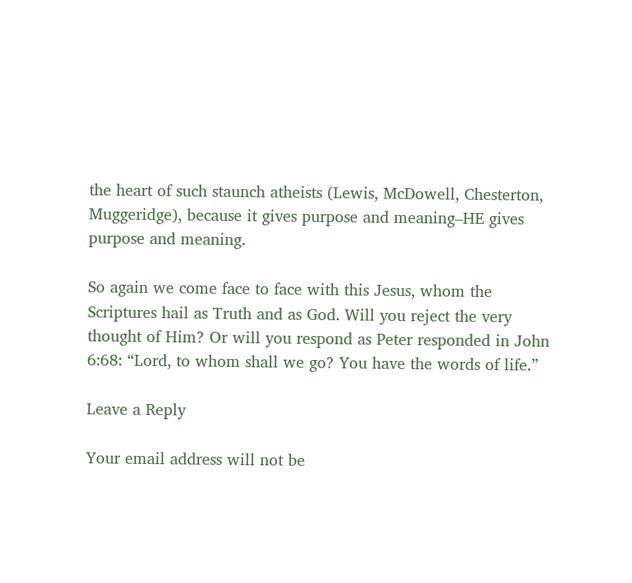the heart of such staunch atheists (Lewis, McDowell, Chesterton, Muggeridge), because it gives purpose and meaning–HE gives purpose and meaning.

So again we come face to face with this Jesus, whom the Scriptures hail as Truth and as God. Will you reject the very thought of Him? Or will you respond as Peter responded in John 6:68: “Lord, to whom shall we go? You have the words of life.”

Leave a Reply

Your email address will not be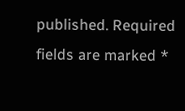published. Required fields are marked *